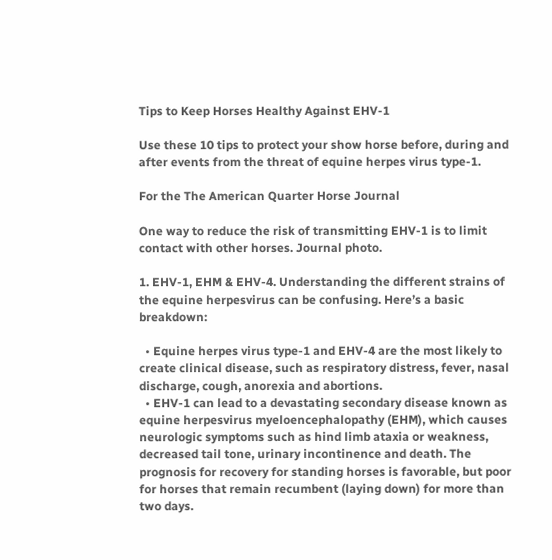Tips to Keep Horses Healthy Against EHV-1

Use these 10 tips to protect your show horse before, during and after events from the threat of equine herpes virus type-1.

For the The American Quarter Horse Journal

One way to reduce the risk of transmitting EHV-1 is to limit contact with other horses. Journal photo.

1. EHV-1, EHM & EHV-4. Understanding the different strains of the equine herpesvirus can be confusing. Here’s a basic breakdown:

  • Equine herpes virus type-1 and EHV-4 are the most likely to create clinical disease, such as respiratory distress, fever, nasal discharge, cough, anorexia and abortions.
  • EHV-1 can lead to a devastating secondary disease known as equine herpesvirus myeloencephalopathy (EHM), which causes neurologic symptoms such as hind limb ataxia or weakness, decreased tail tone, urinary incontinence and death. The prognosis for recovery for standing horses is favorable, but poor for horses that remain recumbent (laying down) for more than two days.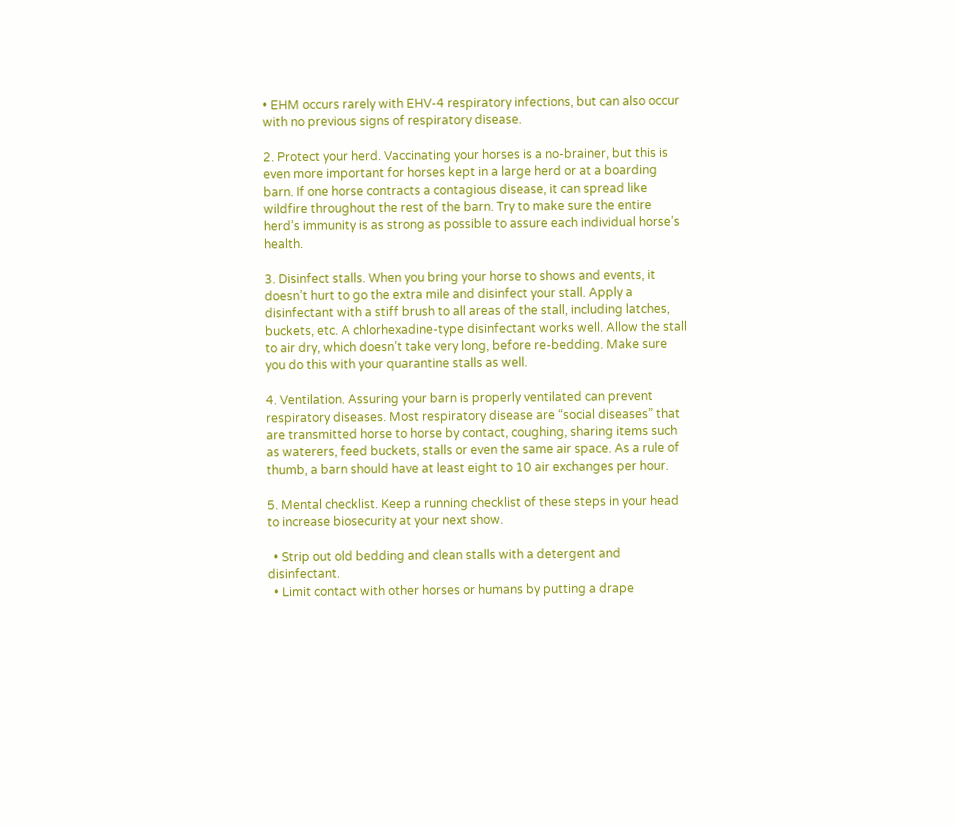• EHM occurs rarely with EHV-4 respiratory infections, but can also occur with no previous signs of respiratory disease.

2. Protect your herd. Vaccinating your horses is a no-brainer, but this is even more important for horses kept in a large herd or at a boarding barn. If one horse contracts a contagious disease, it can spread like wildfire throughout the rest of the barn. Try to make sure the entire herd’s immunity is as strong as possible to assure each individual horse’s health.

3. Disinfect stalls. When you bring your horse to shows and events, it doesn’t hurt to go the extra mile and disinfect your stall. Apply a disinfectant with a stiff brush to all areas of the stall, including latches, buckets, etc. A chlorhexadine-type disinfectant works well. Allow the stall to air dry, which doesn’t take very long, before re-bedding. Make sure you do this with your quarantine stalls as well.

4. Ventilation. Assuring your barn is properly ventilated can prevent respiratory diseases. Most respiratory disease are “social diseases” that are transmitted horse to horse by contact, coughing, sharing items such as waterers, feed buckets, stalls or even the same air space. As a rule of thumb, a barn should have at least eight to 10 air exchanges per hour.

5. Mental checklist. Keep a running checklist of these steps in your head to increase biosecurity at your next show.

  • Strip out old bedding and clean stalls with a detergent and disinfectant.
  • Limit contact with other horses or humans by putting a drape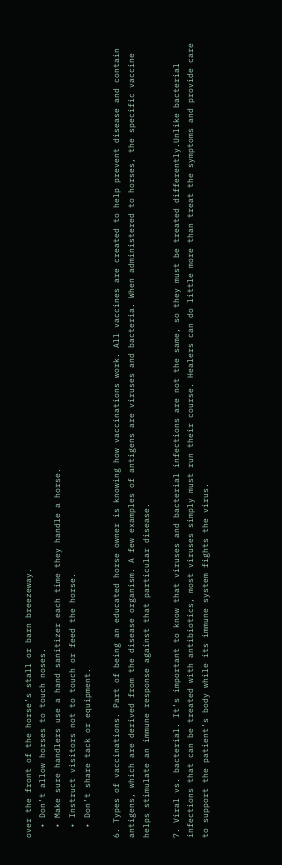over the front of the horse’s stall or barn breezeway.
  • Don’t allow horses to touch noses.
  • Make sure handlers use a hand sanitizer each time they handle a horse.
  • Instruct visitors not to touch or feed the horse.
  • Don’t share tack or equipment.

6. Types of vaccinations. Part of being an educated horse owner is knowing how vaccinations work. All vaccines are created to help prevent disease and contain antigens, which are derived from the disease organism. A few examples of antigens are viruses and bacteria. When administered to horses, the specific vaccine helps stimulate an immune response against that particular disease.

7. Viral vs. bacterial. It’s important to know that viruses and bacterial infections are not the same, so they must be treated differently.Unlike bacterial infections that can be treated with antibiotics, most viruses simply must run their course. Healers can do little more than treat the symptoms and provide care to support the patient’s body while its immune system fights the virus.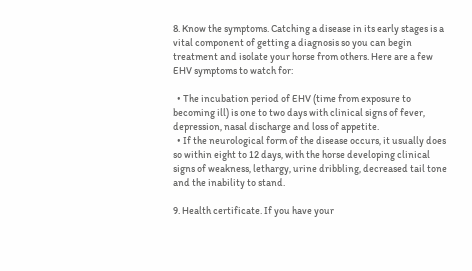8. Know the symptoms. Catching a disease in its early stages is a vital component of getting a diagnosis so you can begin treatment and isolate your horse from others. Here are a few EHV symptoms to watch for:

  • The incubation period of EHV (time from exposure to becoming ill) is one to two days with clinical signs of fever, depression, nasal discharge and loss of appetite.
  • If the neurological form of the disease occurs, it usually does so within eight to 12 days, with the horse developing clinical signs of weakness, lethargy, urine dribbling, decreased tail tone and the inability to stand.

9. Health certificate. If you have your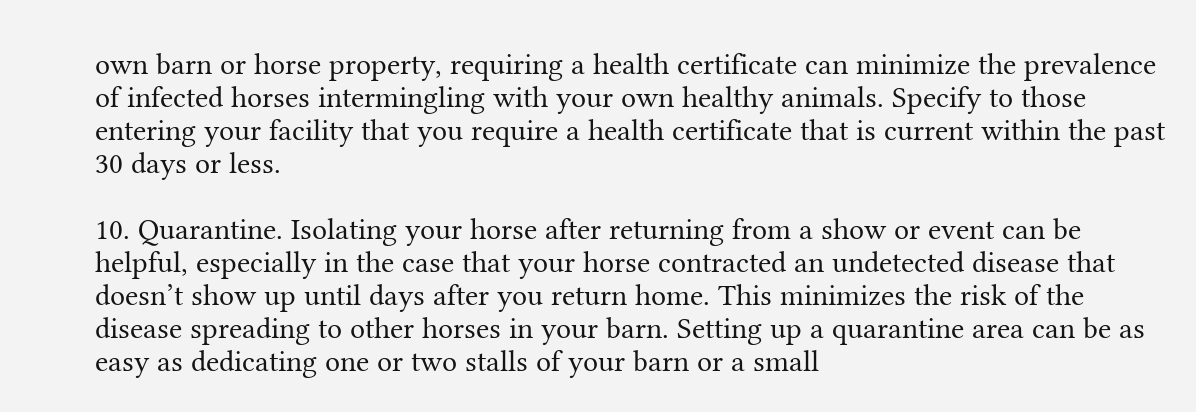own barn or horse property, requiring a health certificate can minimize the prevalence of infected horses intermingling with your own healthy animals. Specify to those entering your facility that you require a health certificate that is current within the past 30 days or less.

10. Quarantine. Isolating your horse after returning from a show or event can be helpful, especially in the case that your horse contracted an undetected disease that doesn’t show up until days after you return home. This minimizes the risk of the disease spreading to other horses in your barn. Setting up a quarantine area can be as easy as dedicating one or two stalls of your barn or a small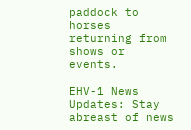paddock to horses returning from shows or events.

EHV-1 News Updates: Stay abreast of news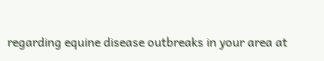regarding equine disease outbreaks in your area at